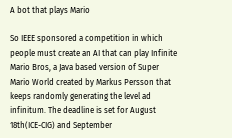A bot that plays Mario

So IEEE sponsored a competition in which people must create an AI that can play Infinite Mario Bros, a Java based version of Super Mario World created by Markus Persson that keeps randomly generating the level ad infinitum. The deadline is set for August 18th(ICE-CIG) and September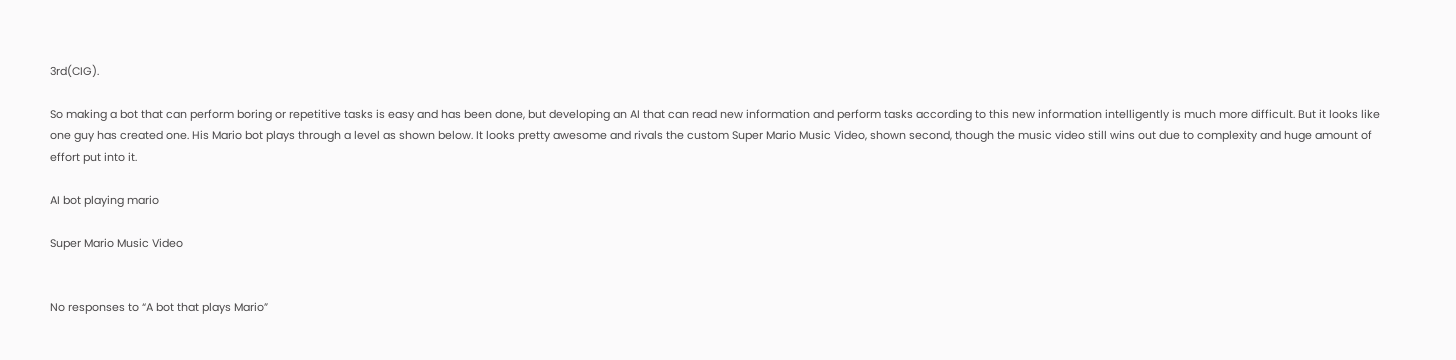3rd(CIG).

So making a bot that can perform boring or repetitive tasks is easy and has been done, but developing an AI that can read new information and perform tasks according to this new information intelligently is much more difficult. But it looks like one guy has created one. His Mario bot plays through a level as shown below. It looks pretty awesome and rivals the custom Super Mario Music Video, shown second, though the music video still wins out due to complexity and huge amount of effort put into it.

AI bot playing mario

Super Mario Music Video


No responses to “A bot that plays Mario”